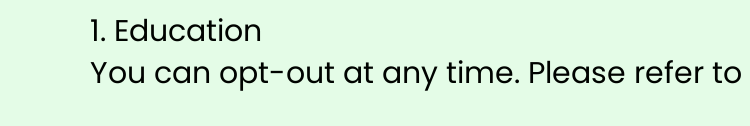1. Education
You can opt-out at any time. Please refer to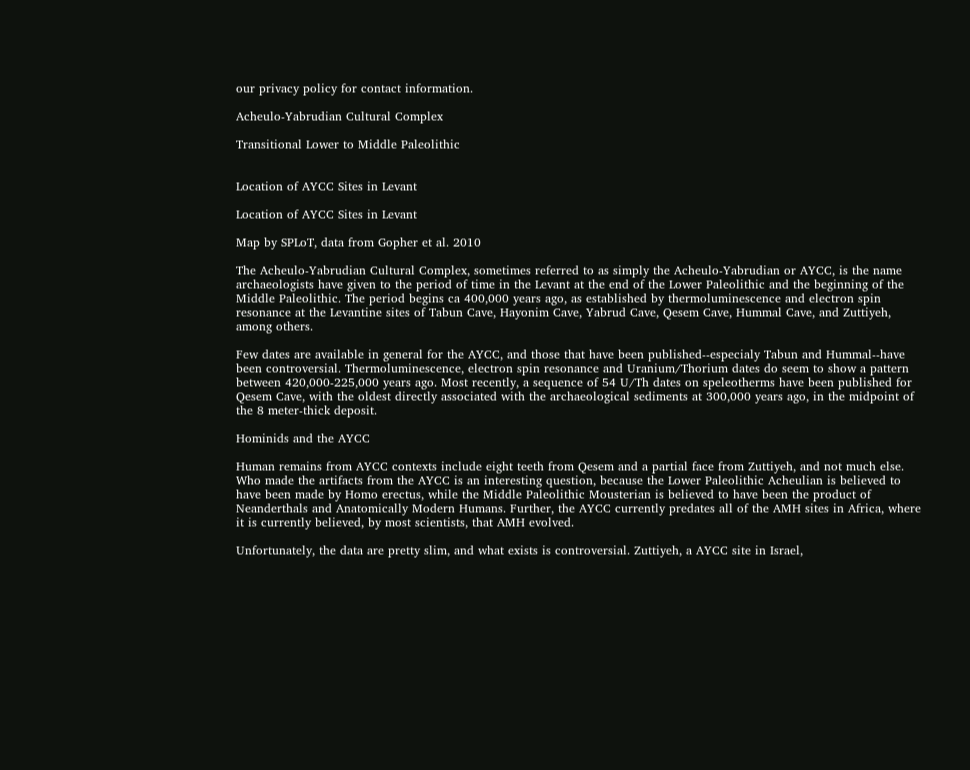our privacy policy for contact information.

Acheulo-Yabrudian Cultural Complex

Transitional Lower to Middle Paleolithic


Location of AYCC Sites in Levant

Location of AYCC Sites in Levant

Map by SPLoT, data from Gopher et al. 2010

The Acheulo-Yabrudian Cultural Complex, sometimes referred to as simply the Acheulo-Yabrudian or AYCC, is the name archaeologists have given to the period of time in the Levant at the end of the Lower Paleolithic and the beginning of the Middle Paleolithic. The period begins ca 400,000 years ago, as established by thermoluminescence and electron spin resonance at the Levantine sites of Tabun Cave, Hayonim Cave, Yabrud Cave, Qesem Cave, Hummal Cave, and Zuttiyeh, among others.

Few dates are available in general for the AYCC, and those that have been published--especialy Tabun and Hummal--have been controversial. Thermoluminescence, electron spin resonance and Uranium/Thorium dates do seem to show a pattern between 420,000-225,000 years ago. Most recently, a sequence of 54 U/Th dates on speleotherms have been published for Qesem Cave, with the oldest directly associated with the archaeological sediments at 300,000 years ago, in the midpoint of the 8 meter-thick deposit.

Hominids and the AYCC

Human remains from AYCC contexts include eight teeth from Qesem and a partial face from Zuttiyeh, and not much else. Who made the artifacts from the AYCC is an interesting question, because the Lower Paleolithic Acheulian is believed to have been made by Homo erectus, while the Middle Paleolithic Mousterian is believed to have been the product of Neanderthals and Anatomically Modern Humans. Further, the AYCC currently predates all of the AMH sites in Africa, where it is currently believed, by most scientists, that AMH evolved.

Unfortunately, the data are pretty slim, and what exists is controversial. Zuttiyeh, a AYCC site in Israel,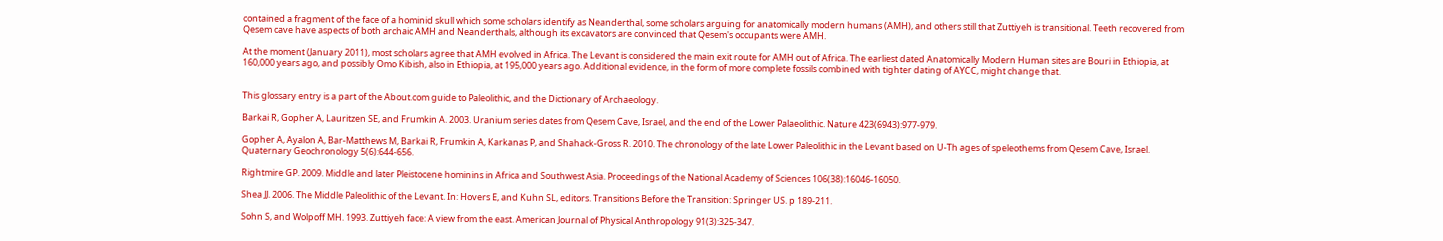contained a fragment of the face of a hominid skull which some scholars identify as Neanderthal, some scholars arguing for anatomically modern humans (AMH), and others still that Zuttiyeh is transitional. Teeth recovered from Qesem cave have aspects of both archaic AMH and Neanderthals, although its excavators are convinced that Qesem's occupants were AMH.

At the moment (January 2011), most scholars agree that AMH evolved in Africa. The Levant is considered the main exit route for AMH out of Africa. The earliest dated Anatomically Modern Human sites are Bouri in Ethiopia, at 160,000 years ago, and possibly Omo Kibish, also in Ethiopia, at 195,000 years ago. Additional evidence, in the form of more complete fossils combined with tighter dating of AYCC, might change that.


This glossary entry is a part of the About.com guide to Paleolithic, and the Dictionary of Archaeology.

Barkai R, Gopher A, Lauritzen SE, and Frumkin A. 2003. Uranium series dates from Qesem Cave, Israel, and the end of the Lower Palaeolithic. Nature 423(6943):977-979.

Gopher A, Ayalon A, Bar-Matthews M, Barkai R, Frumkin A, Karkanas P, and Shahack-Gross R. 2010. The chronology of the late Lower Paleolithic in the Levant based on U-Th ages of speleothems from Qesem Cave, Israel. Quaternary Geochronology 5(6):644-656.

Rightmire GP. 2009. Middle and later Pleistocene hominins in Africa and Southwest Asia. Proceedings of the National Academy of Sciences 106(38):16046-16050.

Shea JJ. 2006. The Middle Paleolithic of the Levant. In: Hovers E, and Kuhn SL, editors. Transitions Before the Transition: Springer US. p 189-211.

Sohn S, and Wolpoff MH. 1993. Zuttiyeh face: A view from the east. American Journal of Physical Anthropology 91(3):325-347.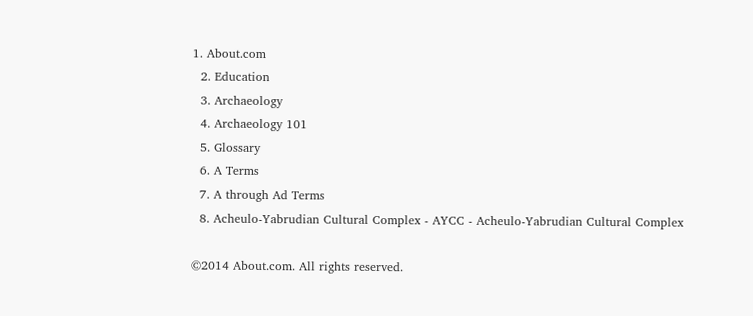1. About.com
  2. Education
  3. Archaeology
  4. Archaeology 101
  5. Glossary
  6. A Terms
  7. A through Ad Terms
  8. Acheulo-Yabrudian Cultural Complex - AYCC - Acheulo-Yabrudian Cultural Complex

©2014 About.com. All rights reserved.